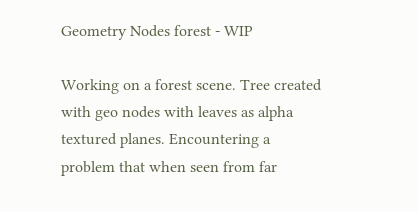Geometry Nodes forest - WIP

Working on a forest scene. Tree created with geo nodes with leaves as alpha textured planes. Encountering a problem that when seen from far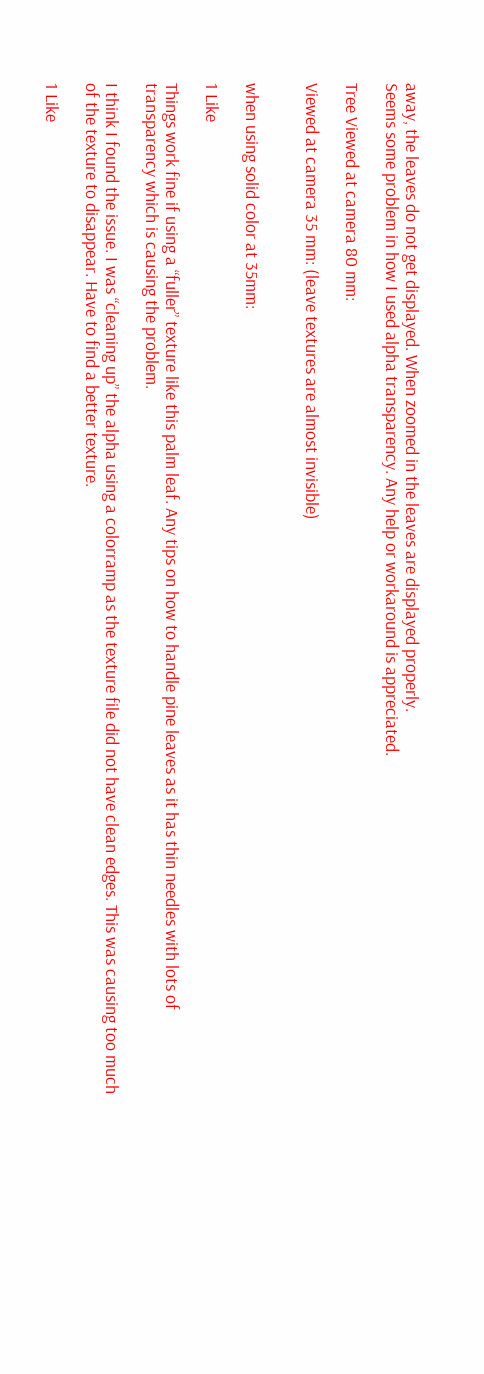away, the leaves do not get displayed. When zoomed in the leaves are displayed properly.
Seems some problem in how I used alpha transparency. Any help or workaround is appreciated.

Tree Viewed at camera 80 mm:

Viewed at camera 35 mm: (leave textures are almost invisible)


when using solid color at 35mm:

1 Like

Things work fine if using a “fuller” texture like this palm leaf. Any tips on how to handle pine leaves as it has thin needles with lots of transparency which is causing the problem.

I think I found the issue. I was “cleaning up” the alpha using a colorramp as the texture file did not have clean edges. This was causing too much of the texture to disappear. Have to find a better texture.

1 Like